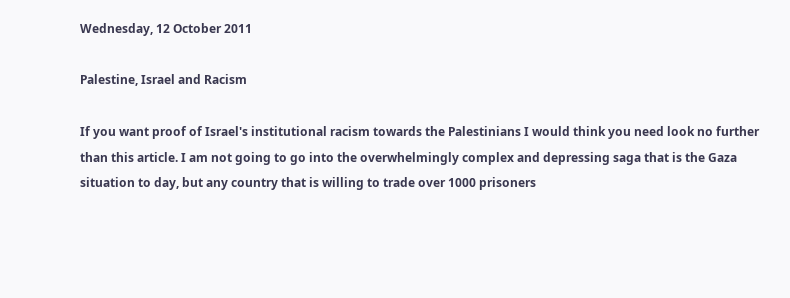Wednesday, 12 October 2011

Palestine, Israel and Racism

If you want proof of Israel's institutional racism towards the Palestinians I would think you need look no further than this article. I am not going to go into the overwhelmingly complex and depressing saga that is the Gaza situation to day, but any country that is willing to trade over 1000 prisoners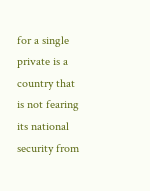for a single private is a country that is not fearing its national security from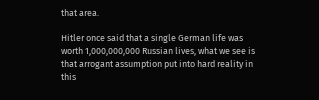that area.

Hitler once said that a single German life was worth 1,000,000,000 Russian lives, what we see is that arrogant assumption put into hard reality in this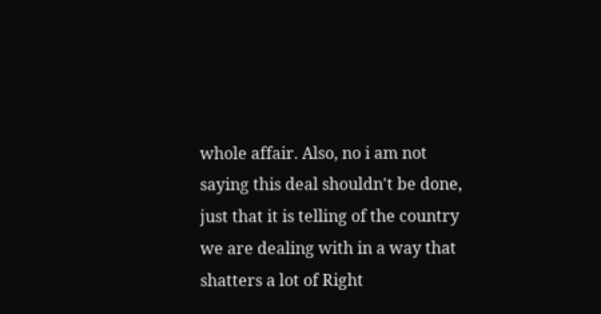whole affair. Also, no i am not saying this deal shouldn't be done, just that it is telling of the country we are dealing with in a way that shatters a lot of Right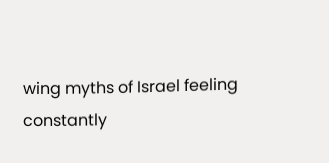wing myths of Israel feeling constantly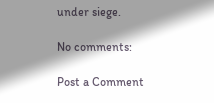under siege.

No comments:

Post a Comment